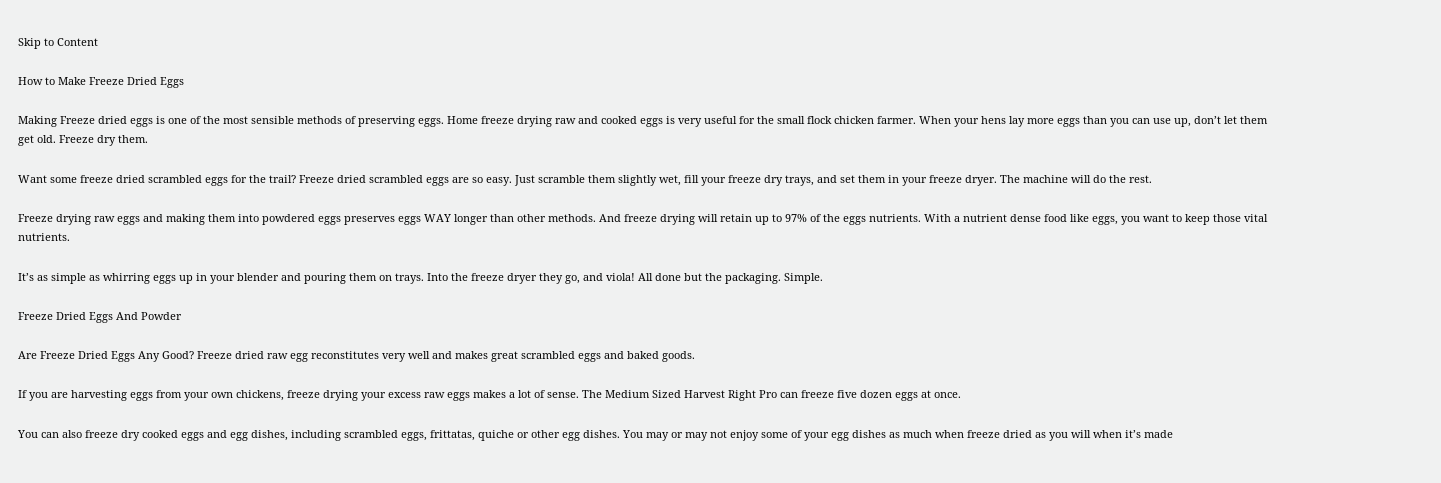Skip to Content

How to Make Freeze Dried Eggs

Making Freeze dried eggs is one of the most sensible methods of preserving eggs. Home freeze drying raw and cooked eggs is very useful for the small flock chicken farmer. When your hens lay more eggs than you can use up, don’t let them get old. Freeze dry them.

Want some freeze dried scrambled eggs for the trail? Freeze dried scrambled eggs are so easy. Just scramble them slightly wet, fill your freeze dry trays, and set them in your freeze dryer. The machine will do the rest.

Freeze drying raw eggs and making them into powdered eggs preserves eggs WAY longer than other methods. And freeze drying will retain up to 97% of the eggs nutrients. With a nutrient dense food like eggs, you want to keep those vital nutrients.

It’s as simple as whirring eggs up in your blender and pouring them on trays. Into the freeze dryer they go, and viola! All done but the packaging. Simple.

Freeze Dried Eggs And Powder

Are Freeze Dried Eggs Any Good? Freeze dried raw egg reconstitutes very well and makes great scrambled eggs and baked goods.

If you are harvesting eggs from your own chickens, freeze drying your excess raw eggs makes a lot of sense. The Medium Sized Harvest Right Pro can freeze five dozen eggs at once.

You can also freeze dry cooked eggs and egg dishes, including scrambled eggs, frittatas, quiche or other egg dishes. You may or may not enjoy some of your egg dishes as much when freeze dried as you will when it’s made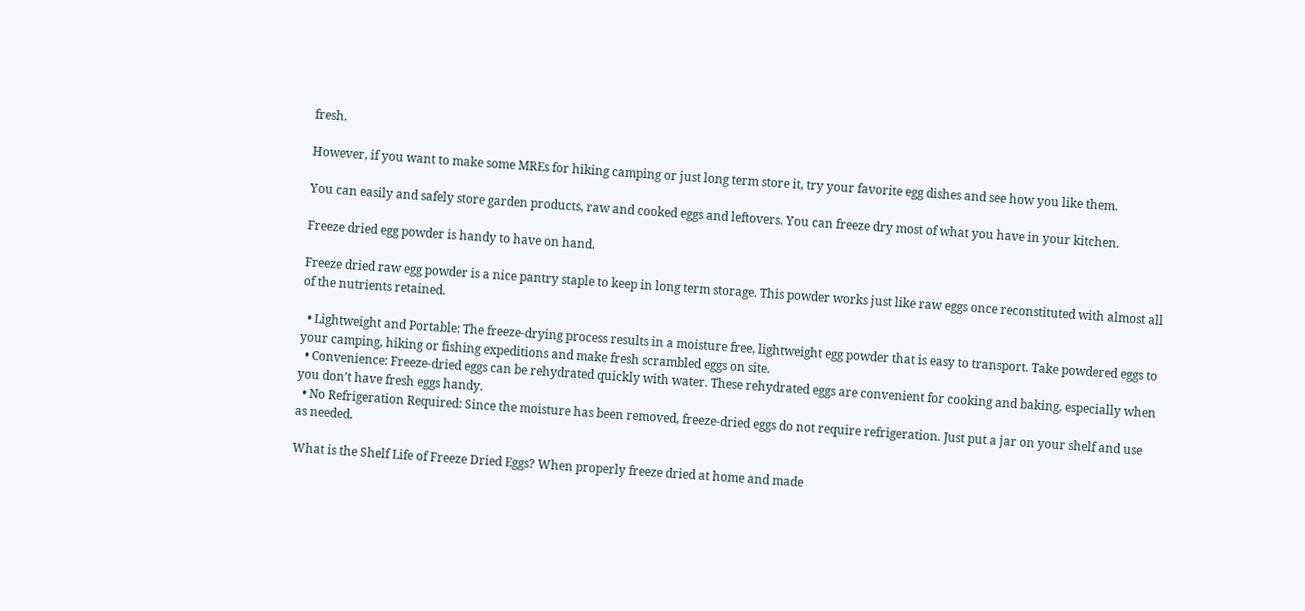fresh.

However, if you want to make some MREs for hiking camping or just long term store it, try your favorite egg dishes and see how you like them.

You can easily and safely store garden products, raw and cooked eggs and leftovers. You can freeze dry most of what you have in your kitchen.

Freeze dried egg powder is handy to have on hand.

Freeze dried raw egg powder is a nice pantry staple to keep in long term storage. This powder works just like raw eggs once reconstituted with almost all of the nutrients retained.

  • Lightweight and Portable: The freeze-drying process results in a moisture free, lightweight egg powder that is easy to transport. Take powdered eggs to your camping, hiking or fishing expeditions and make fresh scrambled eggs on site.
  • Convenience: Freeze-dried eggs can be rehydrated quickly with water. These rehydrated eggs are convenient for cooking and baking, especially when you don’t have fresh eggs handy.
  • No Refrigeration Required: Since the moisture has been removed, freeze-dried eggs do not require refrigeration. Just put a jar on your shelf and use as needed.

What is the Shelf Life of Freeze Dried Eggs? When properly freeze dried at home and made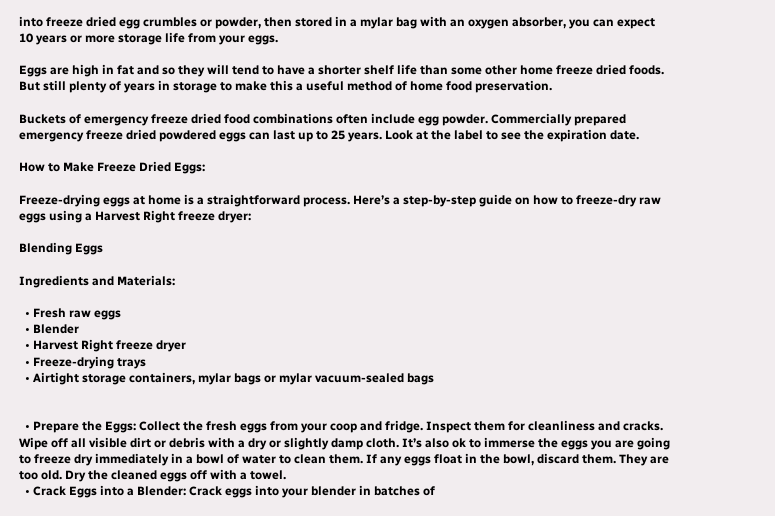into freeze dried egg crumbles or powder, then stored in a mylar bag with an oxygen absorber, you can expect 10 years or more storage life from your eggs.

Eggs are high in fat and so they will tend to have a shorter shelf life than some other home freeze dried foods. But still plenty of years in storage to make this a useful method of home food preservation.

Buckets of emergency freeze dried food combinations often include egg powder. Commercially prepared emergency freeze dried powdered eggs can last up to 25 years. Look at the label to see the expiration date.

How to Make Freeze Dried Eggs:

Freeze-drying eggs at home is a straightforward process. Here’s a step-by-step guide on how to freeze-dry raw eggs using a Harvest Right freeze dryer:

Blending Eggs

Ingredients and Materials:

  • Fresh raw eggs
  • Blender
  • Harvest Right freeze dryer
  • Freeze-drying trays
  • Airtight storage containers, mylar bags or mylar vacuum-sealed bags


  • Prepare the Eggs: Collect the fresh eggs from your coop and fridge. Inspect them for cleanliness and cracks. Wipe off all visible dirt or debris with a dry or slightly damp cloth. It’s also ok to immerse the eggs you are going to freeze dry immediately in a bowl of water to clean them. If any eggs float in the bowl, discard them. They are too old. Dry the cleaned eggs off with a towel.
  • Crack Eggs into a Blender: Crack eggs into your blender in batches of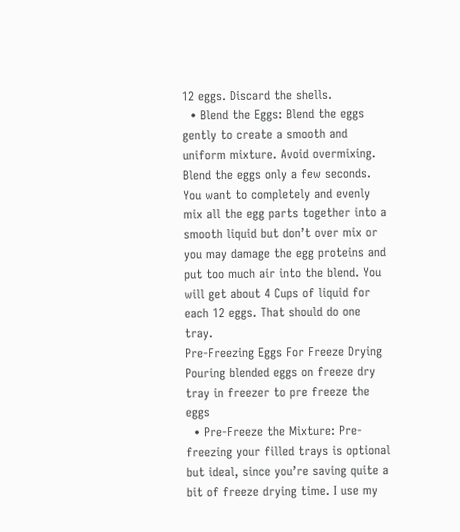12 eggs. Discard the shells.
  • Blend the Eggs: Blend the eggs gently to create a smooth and uniform mixture. Avoid overmixing. Blend the eggs only a few seconds. You want to completely and evenly mix all the egg parts together into a smooth liquid but don’t over mix or you may damage the egg proteins and put too much air into the blend. You will get about 4 Cups of liquid for each 12 eggs. That should do one tray.
Pre-Freezing Eggs For Freeze Drying
Pouring blended eggs on freeze dry tray in freezer to pre freeze the eggs
  • Pre-Freeze the Mixture: Pre-freezing your filled trays is optional but ideal, since you’re saving quite a bit of freeze drying time. I use my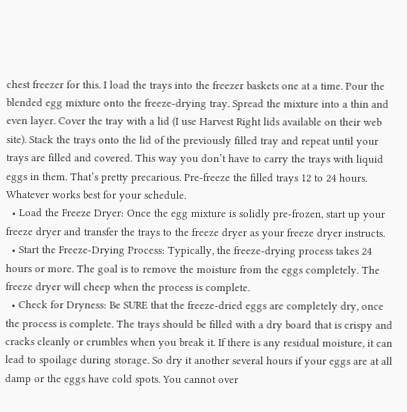chest freezer for this. I load the trays into the freezer baskets one at a time. Pour the blended egg mixture onto the freeze-drying tray. Spread the mixture into a thin and even layer. Cover the tray with a lid (I use Harvest Right lids available on their web site). Stack the trays onto the lid of the previously filled tray and repeat until your trays are filled and covered. This way you don’t have to carry the trays with liquid eggs in them. That’s pretty precarious. Pre-freeze the filled trays 12 to 24 hours. Whatever works best for your schedule.
  • Load the Freeze Dryer: Once the egg mixture is solidly pre-frozen, start up your freeze dryer and transfer the trays to the freeze dryer as your freeze dryer instructs.
  • Start the Freeze-Drying Process: Typically, the freeze-drying process takes 24 hours or more. The goal is to remove the moisture from the eggs completely. The freeze dryer will cheep when the process is complete.
  • Check for Dryness: Be SURE that the freeze-dried eggs are completely dry, once the process is complete. The trays should be filled with a dry board that is crispy and cracks cleanly or crumbles when you break it. If there is any residual moisture, it can lead to spoilage during storage. So dry it another several hours if your eggs are at all damp or the eggs have cold spots. You cannot over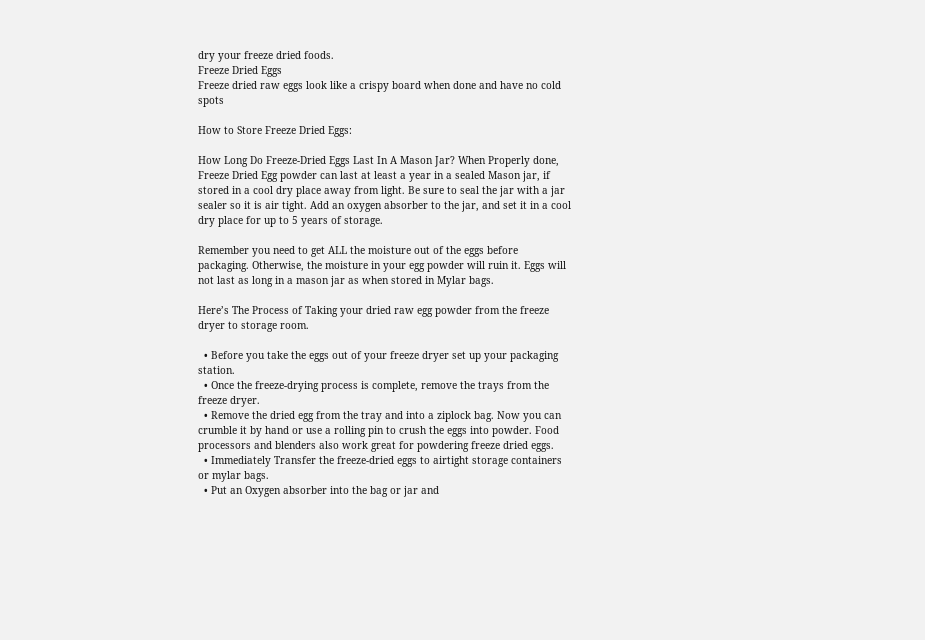dry your freeze dried foods.
Freeze Dried Eggs
Freeze dried raw eggs look like a crispy board when done and have no cold spots

How to Store Freeze Dried Eggs:

How Long Do Freeze-Dried Eggs Last In A Mason Jar? When Properly done, Freeze Dried Egg powder can last at least a year in a sealed Mason jar, if stored in a cool dry place away from light. Be sure to seal the jar with a jar sealer so it is air tight. Add an oxygen absorber to the jar, and set it in a cool dry place for up to 5 years of storage.

Remember you need to get ALL the moisture out of the eggs before packaging. Otherwise, the moisture in your egg powder will ruin it. Eggs will not last as long in a mason jar as when stored in Mylar bags.

Here’s The Process of Taking your dried raw egg powder from the freeze dryer to storage room.

  • Before you take the eggs out of your freeze dryer set up your packaging station.
  • Once the freeze-drying process is complete, remove the trays from the freeze dryer.
  • Remove the dried egg from the tray and into a ziplock bag. Now you can crumble it by hand or use a rolling pin to crush the eggs into powder. Food processors and blenders also work great for powdering freeze dried eggs.
  • Immediately Transfer the freeze-dried eggs to airtight storage containers or mylar bags.
  • Put an Oxygen absorber into the bag or jar and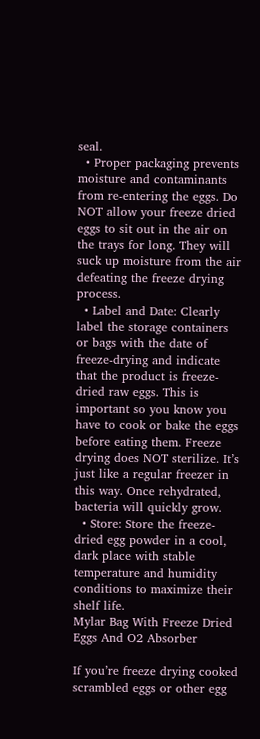seal.
  • Proper packaging prevents moisture and contaminants from re-entering the eggs. Do NOT allow your freeze dried eggs to sit out in the air on the trays for long. They will suck up moisture from the air defeating the freeze drying process.
  • Label and Date: Clearly label the storage containers or bags with the date of freeze-drying and indicate that the product is freeze-dried raw eggs. This is important so you know you have to cook or bake the eggs before eating them. Freeze drying does NOT sterilize. It’s just like a regular freezer in this way. Once rehydrated, bacteria will quickly grow.
  • Store: Store the freeze-dried egg powder in a cool, dark place with stable temperature and humidity conditions to maximize their shelf life.
Mylar Bag With Freeze Dried Eggs And O2 Absorber

If you’re freeze drying cooked scrambled eggs or other egg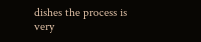dishes the process is very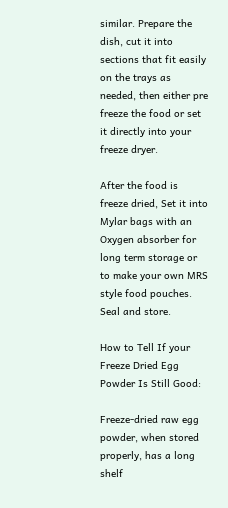similar. Prepare the dish, cut it into sections that fit easily on the trays as needed, then either pre freeze the food or set it directly into your freeze dryer.

After the food is freeze dried, Set it into Mylar bags with an Oxygen absorber for long term storage or to make your own MRS style food pouches. Seal and store.

How to Tell If your Freeze Dried Egg Powder Is Still Good:

Freeze-dried raw egg powder, when stored properly, has a long shelf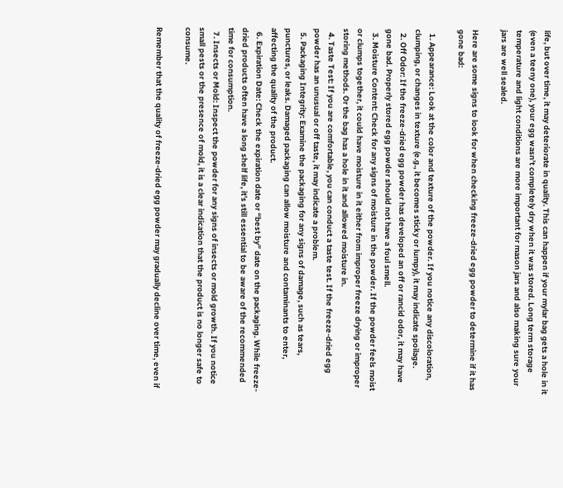life, but over time, it may deteriorate in quality. This can happen if your mylar bag gets a hole in it (even a teeny one), your egg wasn’t completely dry when it was stored. Long term storage temperature and light conditions are more important for mason jars and also making sure your jars are well sealed.

Here are some signs to look for when checking freeze-dried egg powder to determine if it has gone bad:

  1. Appearance: Look at the color and texture of the powder. If you notice any discoloration, clumping, or changes in texture (e.g., it becomes sticky or lumpy), it may indicate spoilage.
  2. Off Odor: If the freeze-dried egg powder has developed an off or rancid odor, it may have gone bad. Properly stored egg powder should not have a foul smell.
  3. Moisture Content: Check for any signs of moisture in the powder. If the powder feels moist or clumps together, it could have moisture in it either from improper freeze drying or improper storing methods. Or the bag has a hole in it and allowed moisture in.
  4. Taste Test: If you are comfortable, you can conduct a taste test. If the freeze-dried egg powder has an unusual or off taste, it may indicate a problem.
  5. Packaging Integrity: Examine the packaging for any signs of damage, such as tears, punctures, or leaks. Damaged packaging can allow moisture and contaminants to enter, affecting the quality of the product.
  6. Expiration Date: Check the expiration date or “best by” date on the packaging. While freeze-dried products often have a long shelf life, it’s still essential to be aware of the recommended time for consumption.
  7. Insects or Mold: Inspect the powder for any signs of insects or mold growth. If you notice small pests or the presence of mold, it is a clear indication that the product is no longer safe to consume.

Remember that the quality of freeze-dried egg powder may gradually decline over time, even if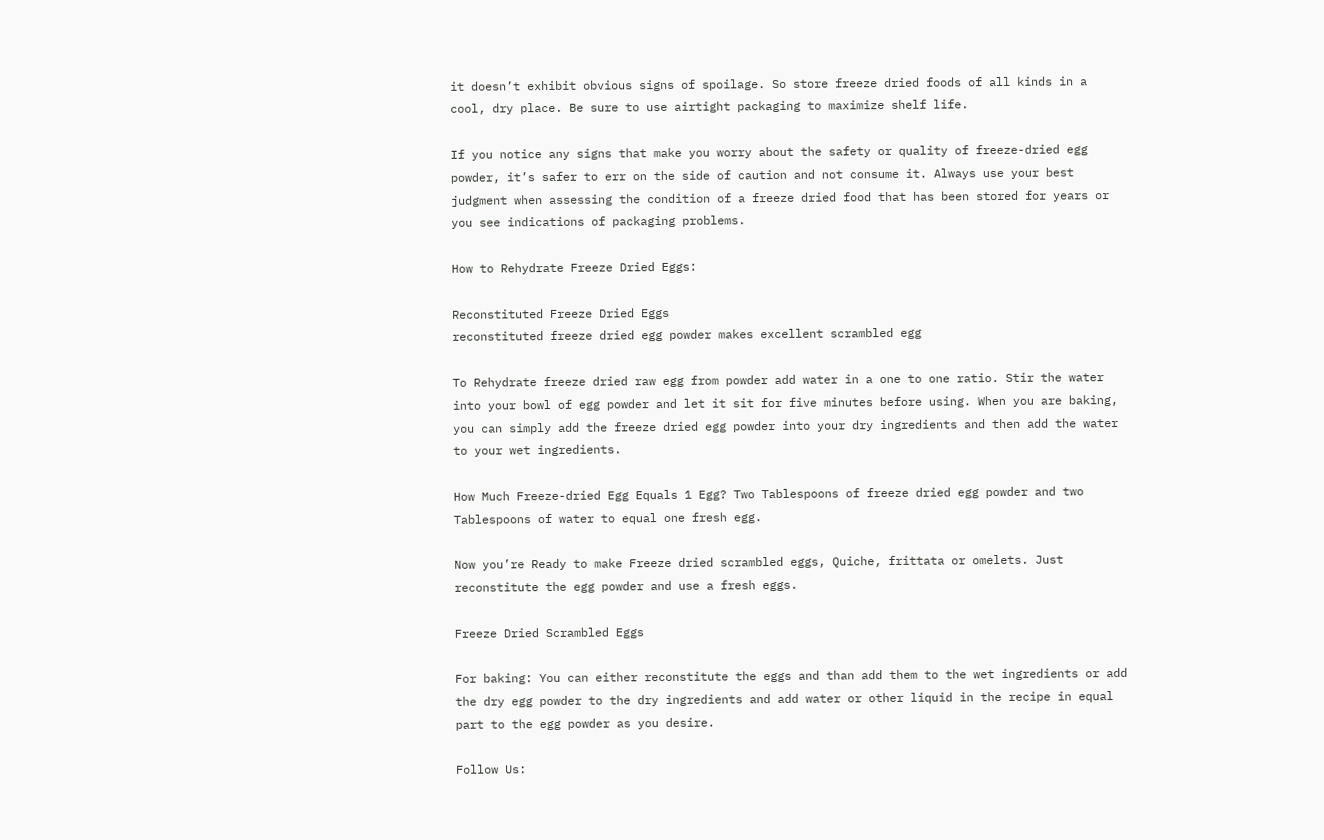it doesn’t exhibit obvious signs of spoilage. So store freeze dried foods of all kinds in a cool, dry place. Be sure to use airtight packaging to maximize shelf life.

If you notice any signs that make you worry about the safety or quality of freeze-dried egg powder, it’s safer to err on the side of caution and not consume it. Always use your best judgment when assessing the condition of a freeze dried food that has been stored for years or you see indications of packaging problems.

How to Rehydrate Freeze Dried Eggs:

Reconstituted Freeze Dried Eggs
reconstituted freeze dried egg powder makes excellent scrambled egg

To Rehydrate freeze dried raw egg from powder add water in a one to one ratio. Stir the water into your bowl of egg powder and let it sit for five minutes before using. When you are baking, you can simply add the freeze dried egg powder into your dry ingredients and then add the water to your wet ingredients.

How Much Freeze-dried Egg Equals 1 Egg? Two Tablespoons of freeze dried egg powder and two Tablespoons of water to equal one fresh egg.

Now you’re Ready to make Freeze dried scrambled eggs, Quiche, frittata or omelets. Just reconstitute the egg powder and use a fresh eggs.

Freeze Dried Scrambled Eggs

For baking: You can either reconstitute the eggs and than add them to the wet ingredients or add the dry egg powder to the dry ingredients and add water or other liquid in the recipe in equal part to the egg powder as you desire.

Follow Us: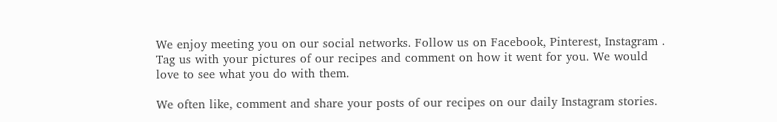We enjoy meeting you on our social networks. Follow us on Facebook, Pinterest, Instagram . Tag us with your pictures of our recipes and comment on how it went for you. We would love to see what you do with them.

We often like, comment and share your posts of our recipes on our daily Instagram stories.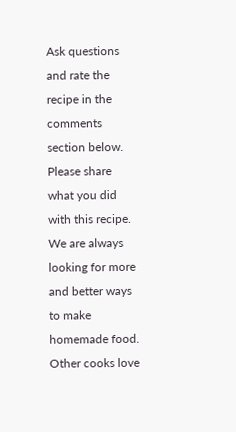Ask questions and rate the recipe in the comments section below. Please share what you did with this recipe. We are always looking for more and better ways to make homemade food. Other cooks love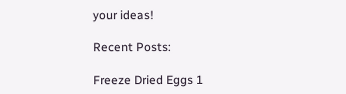your ideas!

Recent Posts:

Freeze Dried Eggs 1